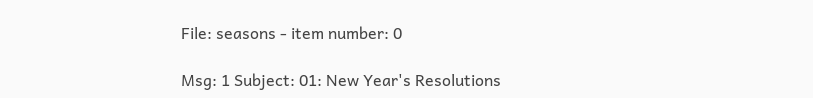File: seasons - item number: 0

Msg: 1 Subject: 01: New Year's Resolutions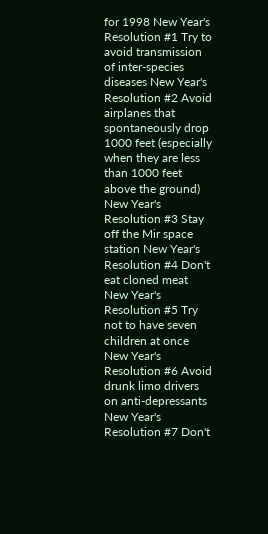for 1998 New Year's Resolution #1 Try to avoid transmission of inter-species diseases New Year's Resolution #2 Avoid airplanes that spontaneously drop 1000 feet (especially when they are less than 1000 feet above the ground) New Year's Resolution #3 Stay off the Mir space station New Year's Resolution #4 Don't eat cloned meat New Year's Resolution #5 Try not to have seven children at once New Year's Resolution #6 Avoid drunk limo drivers on anti-depressants New Year's Resolution #7 Don't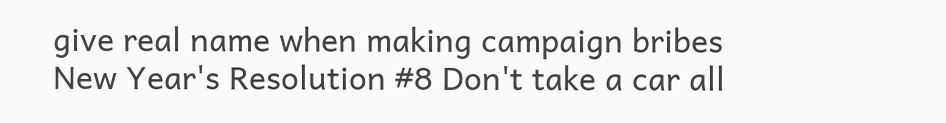give real name when making campaign bribes New Year's Resolution #8 Don't take a car all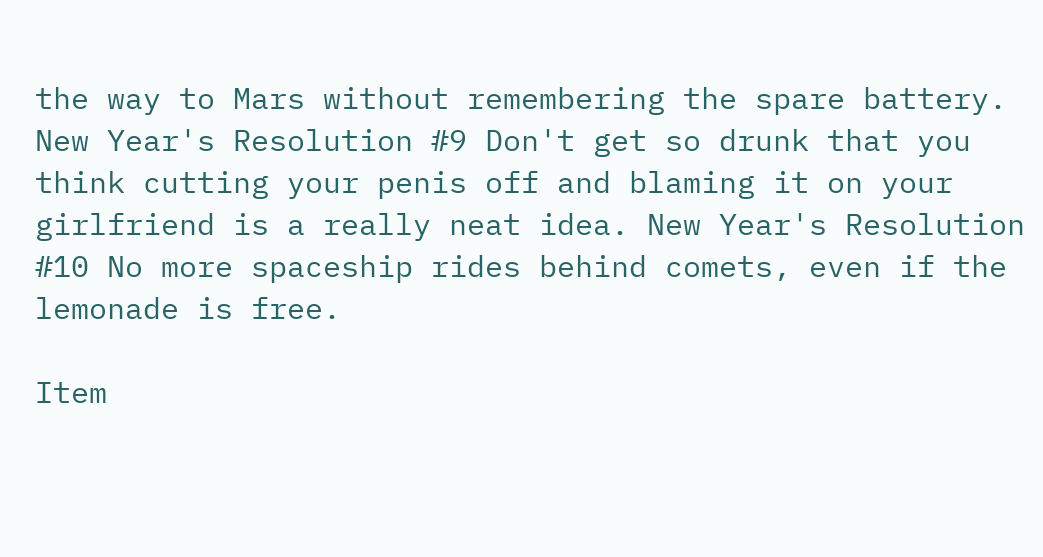the way to Mars without remembering the spare battery. New Year's Resolution #9 Don't get so drunk that you think cutting your penis off and blaming it on your girlfriend is a really neat idea. New Year's Resolution #10 No more spaceship rides behind comets, even if the lemonade is free.

Item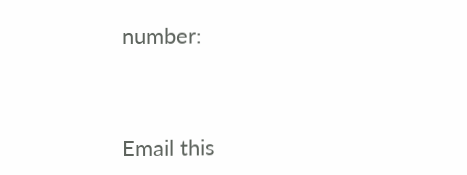number:


Email this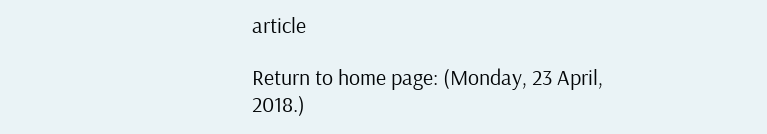article

Return to home page: (Monday, 23 April, 2018.)